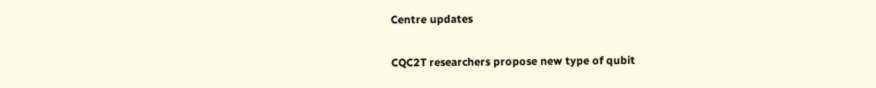Centre updates

CQC2T researchers propose new type of qubit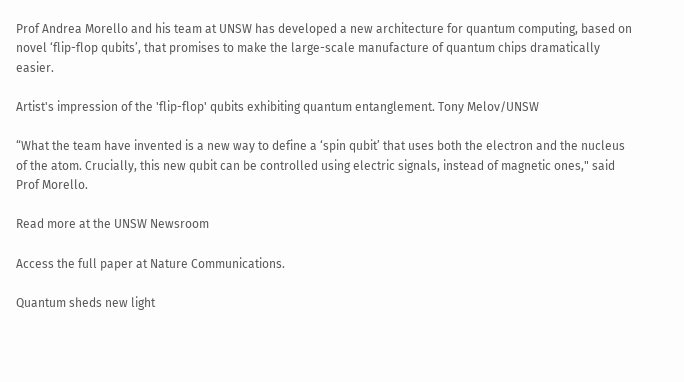Prof Andrea Morello and his team at UNSW has developed a new architecture for quantum computing, based on novel ‘flip-flop qubits’, that promises to make the large-scale manufacture of quantum chips dramatically easier.

Artist's impression of the 'flip-flop' qubits exhibiting quantum entanglement. Tony Melov/UNSW

“What the team have invented is a new way to define a ‘spin qubit’ that uses both the electron and the nucleus of the atom. Crucially, this new qubit can be controlled using electric signals, instead of magnetic ones," said Prof Morello.

Read more at the UNSW Newsroom

Access the full paper at Nature Communications.

Quantum sheds new light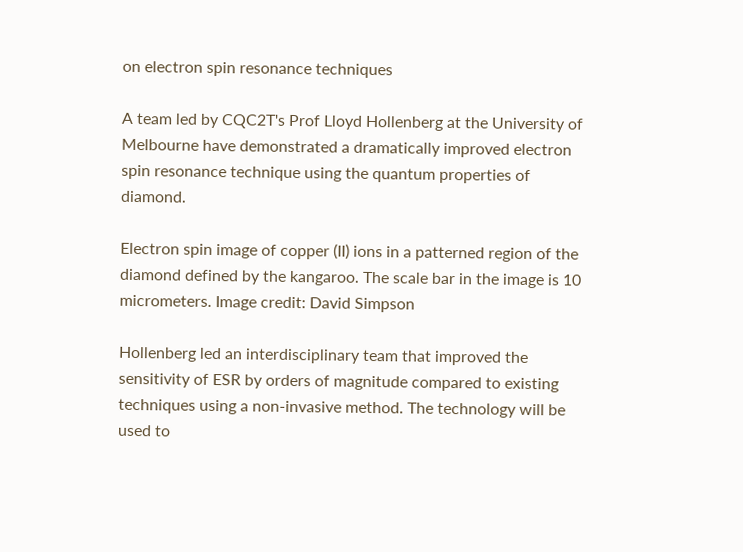on electron spin resonance techniques

A team led by CQC2T's Prof Lloyd Hollenberg at the University of Melbourne have demonstrated a dramatically improved electron spin resonance technique using the quantum properties of diamond.

Electron spin image of copper (II) ions in a patterned region of the diamond defined by the kangaroo. The scale bar in the image is 10 micrometers. Image credit: David Simpson

Hollenberg led an interdisciplinary team that improved the sensitivity of ESR by orders of magnitude compared to existing techniques using a non-invasive method. The technology will be used to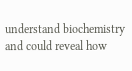understand biochemistry and could reveal how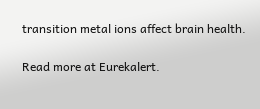transition metal ions affect brain health.

Read more at Eurekalert.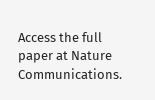Access the full paper at Nature Communications.